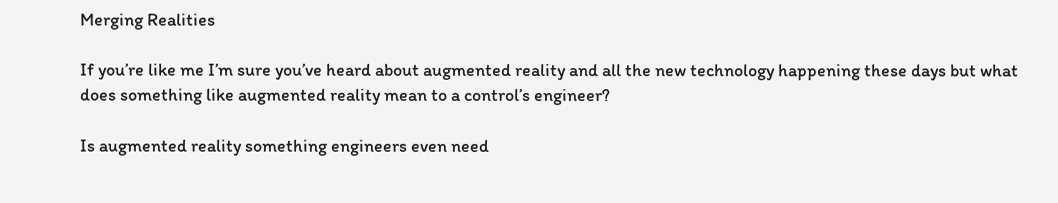Merging Realities

If you’re like me I’m sure you’ve heard about augmented reality and all the new technology happening these days but what does something like augmented reality mean to a control’s engineer?

Is augmented reality something engineers even need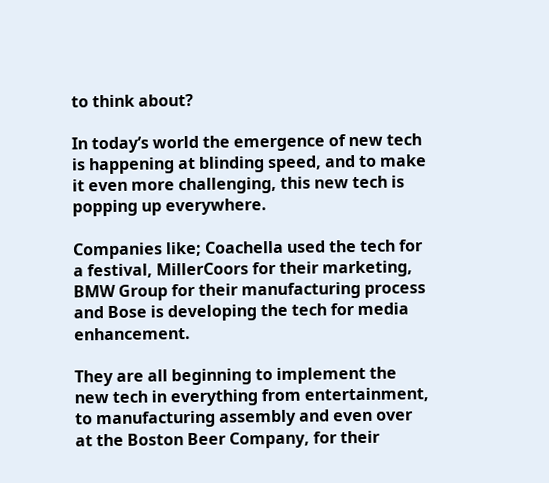to think about?

In today’s world the emergence of new tech is happening at blinding speed, and to make it even more challenging, this new tech is popping up everywhere.

Companies like; Coachella used the tech for a festival, MillerCoors for their marketing, BMW Group for their manufacturing process and Bose is developing the tech for media enhancement.

They are all beginning to implement the new tech in everything from entertainment, to manufacturing assembly and even over at the Boston Beer Company, for their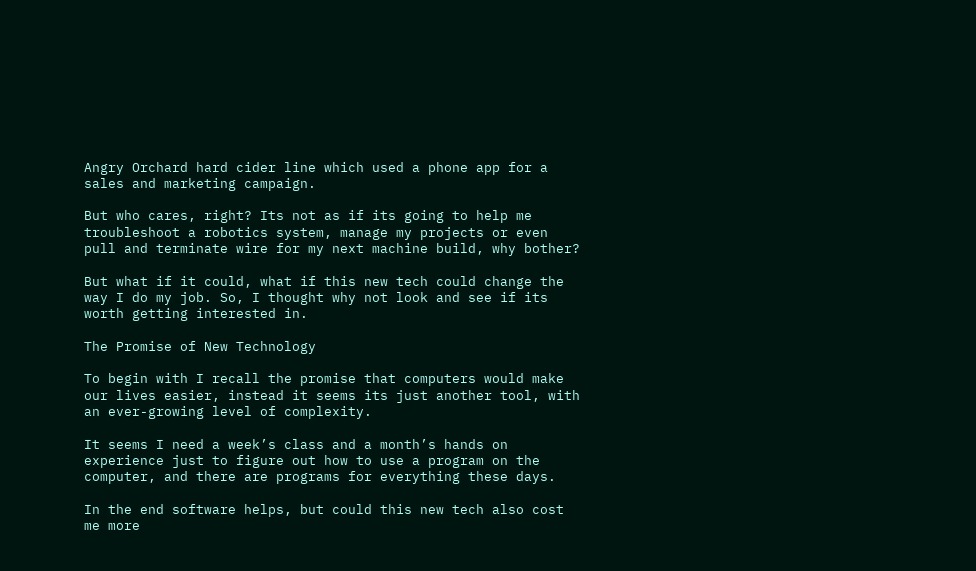Angry Orchard hard cider line which used a phone app for a sales and marketing campaign.

But who cares, right? Its not as if its going to help me troubleshoot a robotics system, manage my projects or even pull and terminate wire for my next machine build, why bother?

But what if it could, what if this new tech could change the way I do my job. So, I thought why not look and see if its worth getting interested in.

The Promise of New Technology

To begin with I recall the promise that computers would make our lives easier, instead it seems its just another tool, with an ever-growing level of complexity.

It seems I need a week’s class and a month’s hands on experience just to figure out how to use a program on the computer, and there are programs for everything these days.

In the end software helps, but could this new tech also cost me more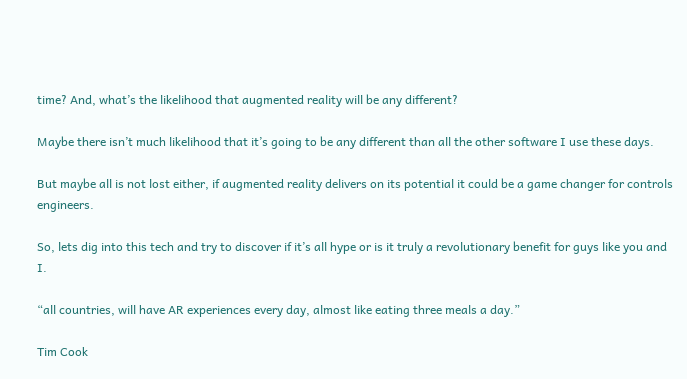time? And, what’s the likelihood that augmented reality will be any different?

Maybe there isn’t much likelihood that it’s going to be any different than all the other software I use these days.

But maybe all is not lost either, if augmented reality delivers on its potential it could be a game changer for controls engineers.

So, lets dig into this tech and try to discover if it’s all hype or is it truly a revolutionary benefit for guys like you and I.

“all countries, will have AR experiences every day, almost like eating three meals a day.”

Tim Cook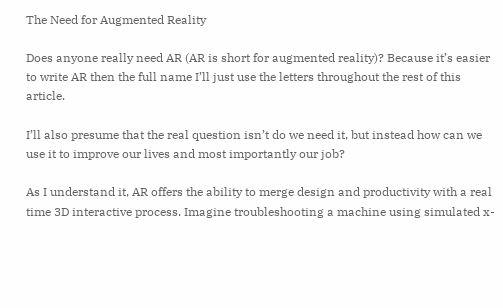The Need for Augmented Reality

Does anyone really need AR (AR is short for augmented reality)? Because it’s easier to write AR then the full name I’ll just use the letters throughout the rest of this article.

I’ll also presume that the real question isn’t do we need it, but instead how can we use it to improve our lives and most importantly our job?

As I understand it, AR offers the ability to merge design and productivity with a real time 3D interactive process. Imagine troubleshooting a machine using simulated x-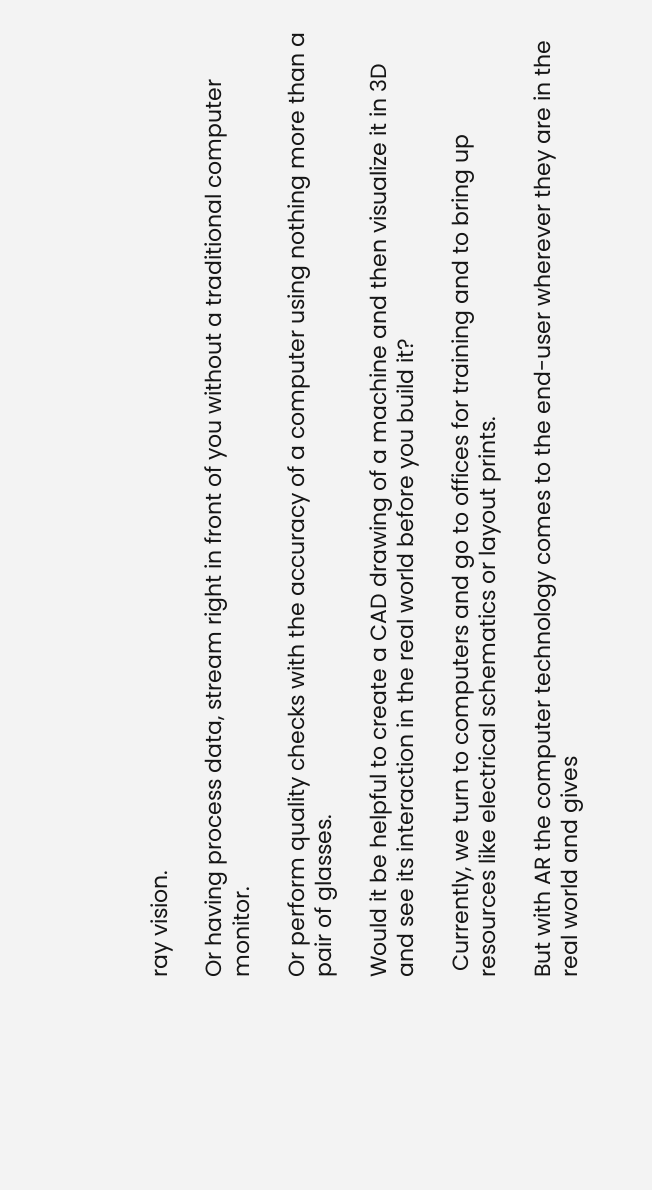ray vision.

Or having process data, stream right in front of you without a traditional computer monitor.

Or perform quality checks with the accuracy of a computer using nothing more than a pair of glasses.

Would it be helpful to create a CAD drawing of a machine and then visualize it in 3D and see its interaction in the real world before you build it?

 Currently, we turn to computers and go to offices for training and to bring up resources like electrical schematics or layout prints.

But with AR the computer technology comes to the end-user wherever they are in the real world and gives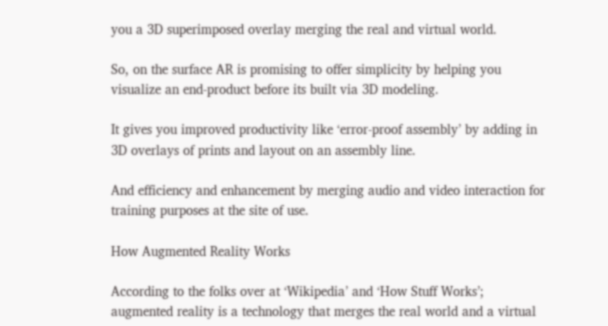you a 3D superimposed overlay merging the real and virtual world.

So, on the surface AR is promising to offer simplicity by helping you visualize an end-product before its built via 3D modeling.

It gives you improved productivity like ‘error-proof assembly’ by adding in 3D overlays of prints and layout on an assembly line.

And efficiency and enhancement by merging audio and video interaction for training purposes at the site of use.

How Augmented Reality Works

According to the folks over at ‘Wikipedia’ and ‘How Stuff Works’; augmented reality is a technology that merges the real world and a virtual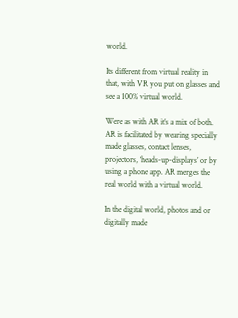world.

Its different from virtual reality in that, with VR you put on glasses and see a 100% virtual world.

Were as with AR it’s a mix of both. AR is facilitated by wearing specially made glasses, contact lenses, projectors, ‘heads-up-displays’ or by using a phone app. AR merges the real world with a virtual world.

In the digital world, photos and or digitally made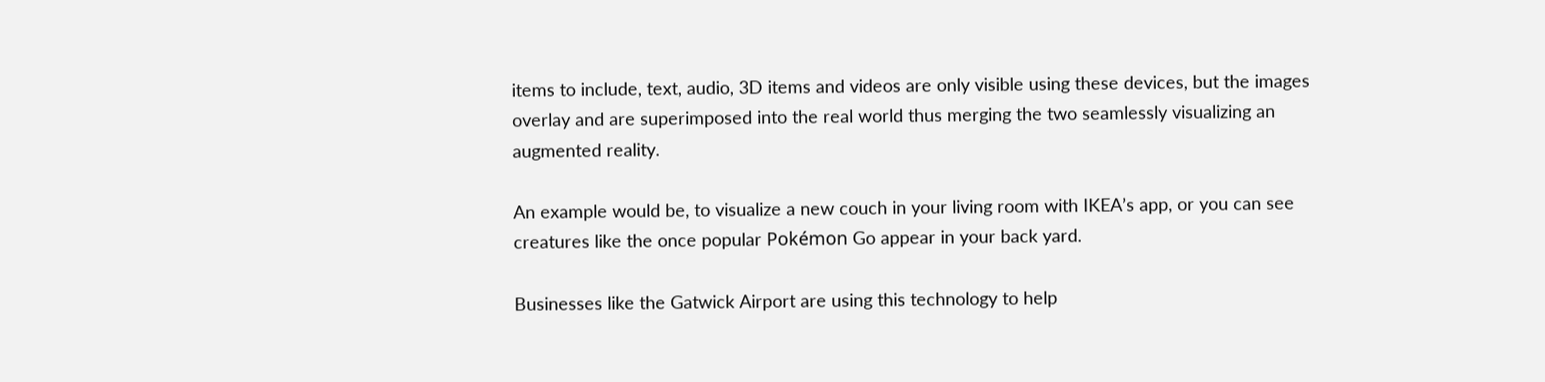items to include, text, audio, 3D items and videos are only visible using these devices, but the images overlay and are superimposed into the real world thus merging the two seamlessly visualizing an augmented reality.

An example would be, to visualize a new couch in your living room with IKEA’s app, or you can see creatures like the once popular Pokémon Go appear in your back yard.

Businesses like the Gatwick Airport are using this technology to help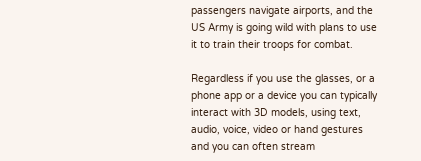passengers navigate airports, and the US Army is going wild with plans to use it to train their troops for combat.

Regardless if you use the glasses, or a phone app or a device you can typically interact with 3D models, using text, audio, voice, video or hand gestures and you can often stream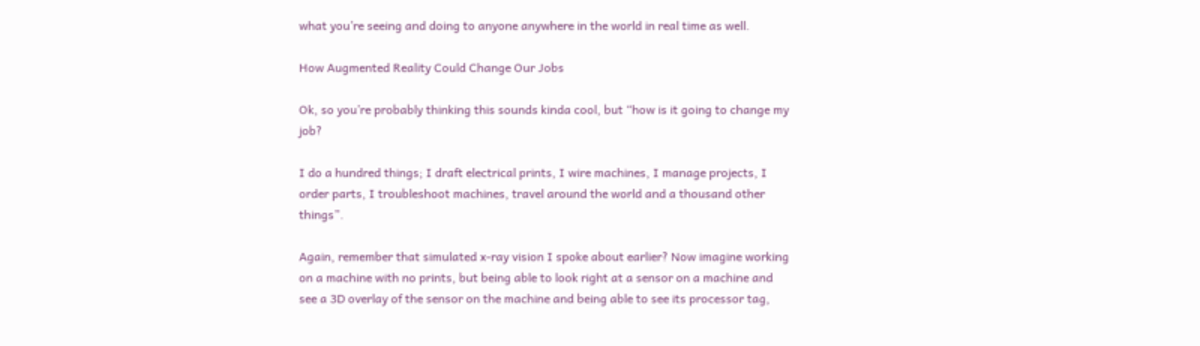what you’re seeing and doing to anyone anywhere in the world in real time as well.

How Augmented Reality Could Change Our Jobs

Ok, so you’re probably thinking this sounds kinda cool, but “how is it going to change my job?

I do a hundred things; I draft electrical prints, I wire machines, I manage projects, I order parts, I troubleshoot machines, travel around the world and a thousand other things”.

Again, remember that simulated x-ray vision I spoke about earlier? Now imagine working on a machine with no prints, but being able to look right at a sensor on a machine and see a 3D overlay of the sensor on the machine and being able to see its processor tag,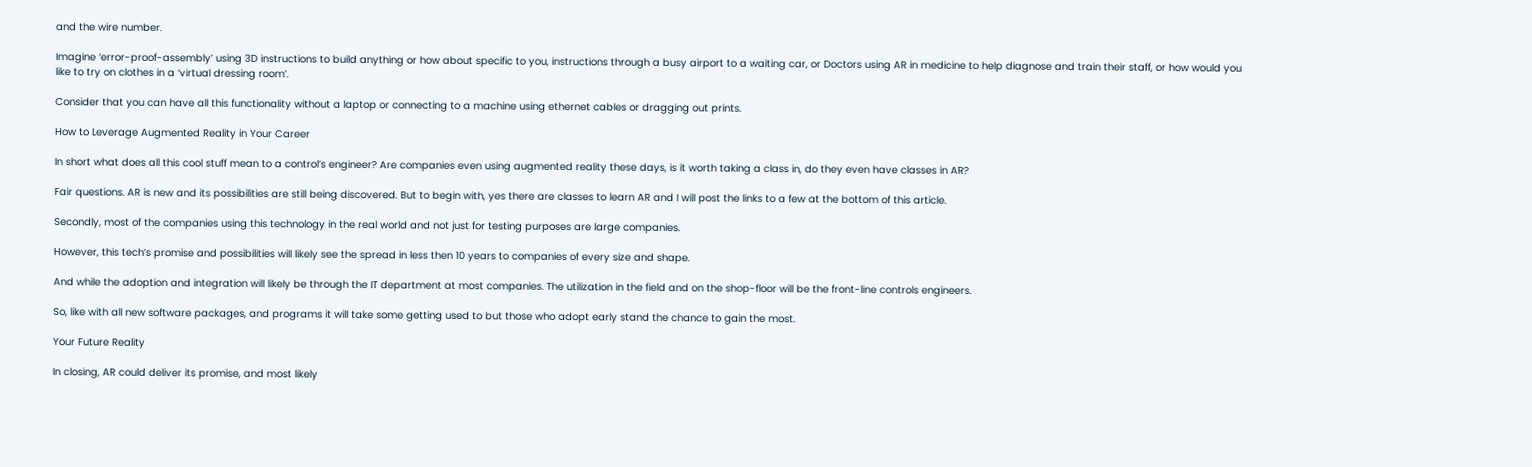and the wire number.

Imagine ‘error-proof-assembly’ using 3D instructions to build anything or how about specific to you, instructions through a busy airport to a waiting car, or Doctors using AR in medicine to help diagnose and train their staff, or how would you like to try on clothes in a ‘virtual dressing room’.

Consider that you can have all this functionality without a laptop or connecting to a machine using ethernet cables or dragging out prints.

How to Leverage Augmented Reality in Your Career

In short what does all this cool stuff mean to a control’s engineer? Are companies even using augmented reality these days, is it worth taking a class in, do they even have classes in AR?

Fair questions. AR is new and its possibilities are still being discovered. But to begin with, yes there are classes to learn AR and I will post the links to a few at the bottom of this article.

Secondly, most of the companies using this technology in the real world and not just for testing purposes are large companies.

However, this tech’s promise and possibilities will likely see the spread in less then 10 years to companies of every size and shape.

And while the adoption and integration will likely be through the IT department at most companies. The utilization in the field and on the shop-floor will be the front-line controls engineers.

So, like with all new software packages, and programs it will take some getting used to but those who adopt early stand the chance to gain the most.

Your Future Reality

In closing, AR could deliver its promise, and most likely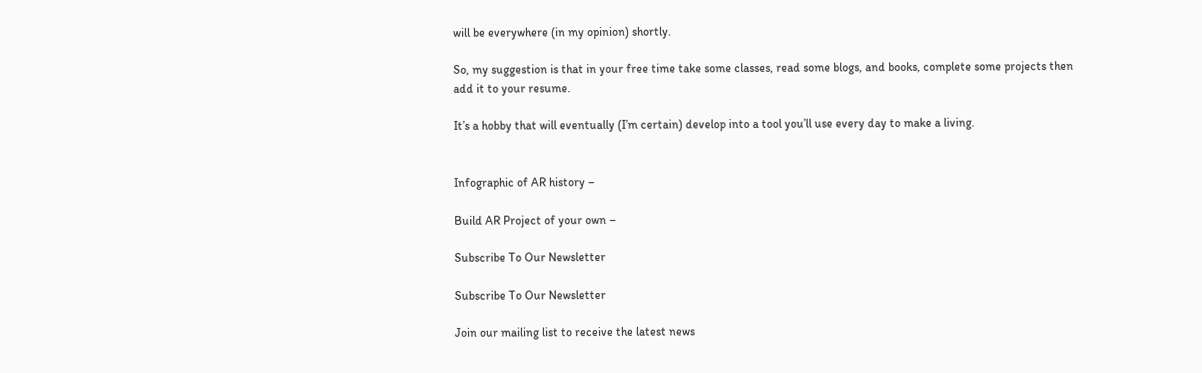will be everywhere (in my opinion) shortly.

So, my suggestion is that in your free time take some classes, read some blogs, and books, complete some projects then add it to your resume.

It’s a hobby that will eventually (I’m certain) develop into a tool you’ll use every day to make a living.


Infographic of AR history –

Build AR Project of your own –

Subscribe To Our Newsletter

Subscribe To Our Newsletter

Join our mailing list to receive the latest news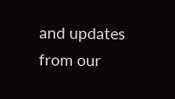and updates from our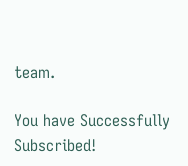team.

You have Successfully Subscribed!